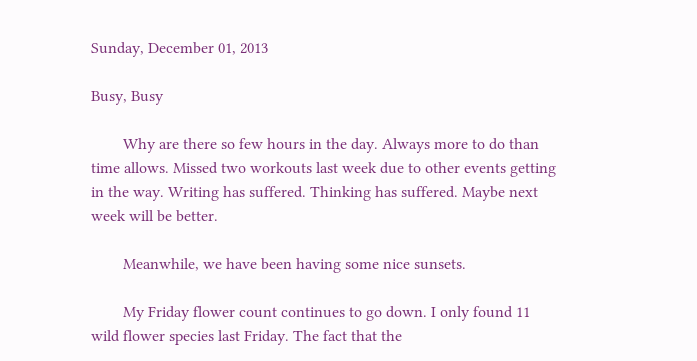Sunday, December 01, 2013

Busy, Busy

        Why are there so few hours in the day. Always more to do than time allows. Missed two workouts last week due to other events getting in the way. Writing has suffered. Thinking has suffered. Maybe next week will be better.

        Meanwhile, we have been having some nice sunsets.

        My Friday flower count continues to go down. I only found 11 wild flower species last Friday. The fact that the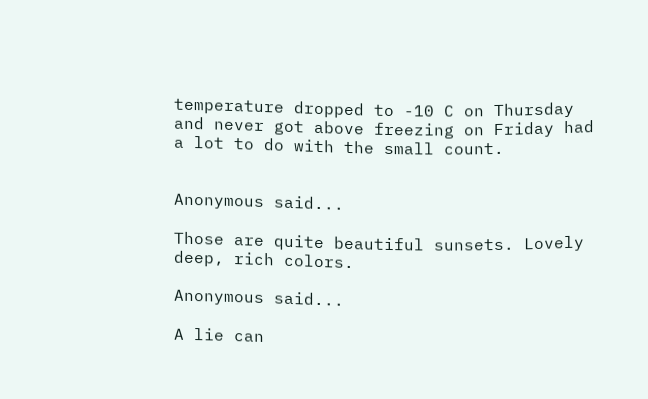temperature dropped to -10 C on Thursday and never got above freezing on Friday had a lot to do with the small count.


Anonymous said...

Those are quite beautiful sunsets. Lovely deep, rich colors.

Anonymous said...

A lie can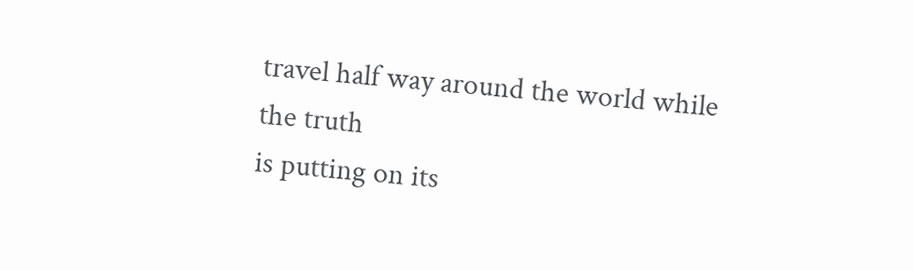travel half way around the world while the truth
is putting on its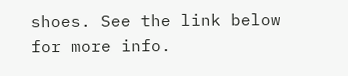shoes. See the link below for more info.